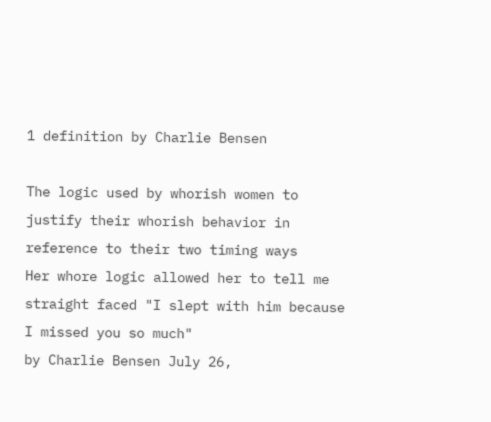1 definition by Charlie Bensen

The logic used by whorish women to justify their whorish behavior in reference to their two timing ways
Her whore logic allowed her to tell me straight faced "I slept with him because I missed you so much"
by Charlie Bensen July 26,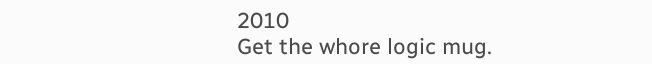2010
Get the whore logic mug.